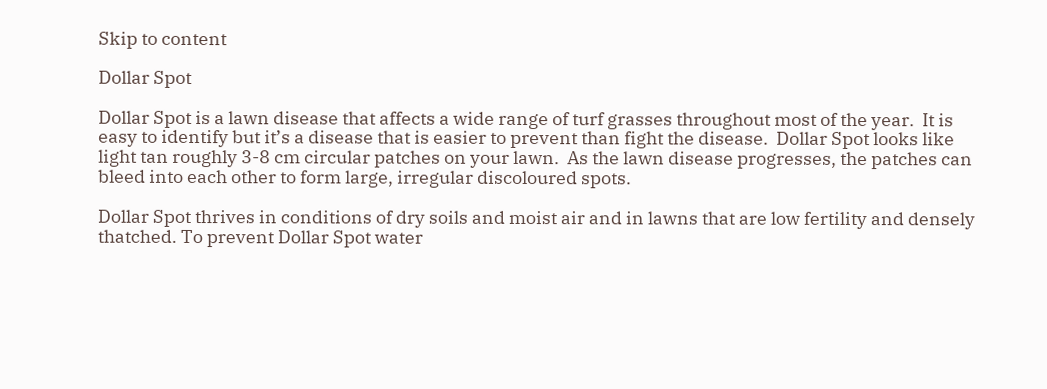Skip to content

Dollar Spot

Dollar Spot is a lawn disease that affects a wide range of turf grasses throughout most of the year.  It is easy to identify but it’s a disease that is easier to prevent than fight the disease.  Dollar Spot looks like light tan roughly 3-8 cm circular patches on your lawn.  As the lawn disease progresses, the patches can bleed into each other to form large, irregular discoloured spots.

Dollar Spot thrives in conditions of dry soils and moist air and in lawns that are low fertility and densely thatched. To prevent Dollar Spot water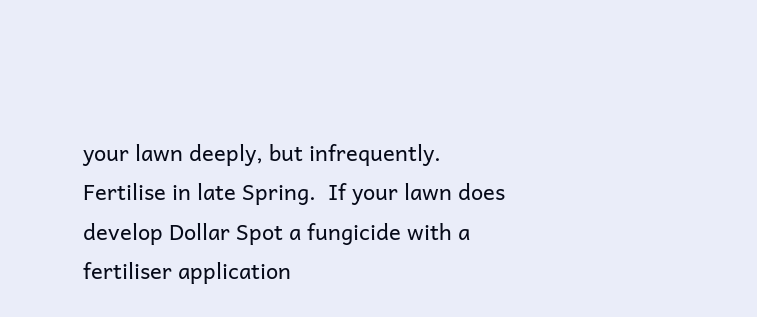your lawn deeply, but infrequently.  Fertilise in late Spring.  If your lawn does develop Dollar Spot a fungicide with a fertiliser application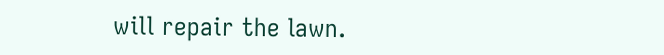will repair the lawn.